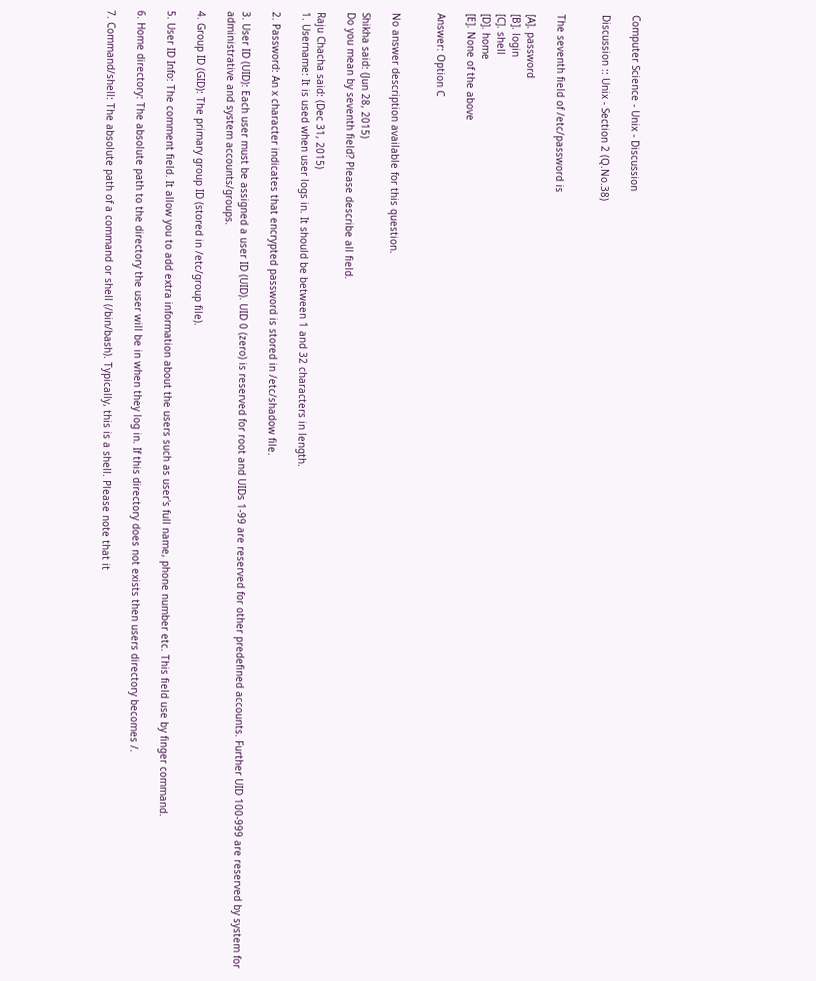Computer Science - Unix - Discussion

Discussion :: Unix - Section 2 (Q.No.38)


The seventh field of /etc/password is

[A]. password
[B]. login
[C]. shell
[D]. home
[E]. None of the above

Answer: Option C


No answer description available for this question.

Shikha said: (Jun 28, 2015)
Do you mean by seventh field? Please describe all field.

Raju Chacha said: (Dec 31, 2015)
1. Username: It is used when user logs in. It should be between 1 and 32 characters in length.

2. Password: An x character indicates that encrypted password is stored in /etc/shadow file.

3. User ID (UID): Each user must be assigned a user ID (UID). UID 0 (zero) is reserved for root and UIDs 1-99 are reserved for other predefined accounts. Further UID 100-999 are reserved by system for administrative and system accounts/groups.

4. Group ID (GID): The primary group ID (stored in /etc/group file).

5. User ID Info: The comment field. It allow you to add extra information about the users such as user's full name, phone number etc. This field use by finger command.

6. Home directory: The absolute path to the directory the user will be in when they log in. If this directory does not exists then users directory becomes /.

7. Command/shell: The absolute path of a command or shell (/bin/bash). Typically, this is a shell. Please note that it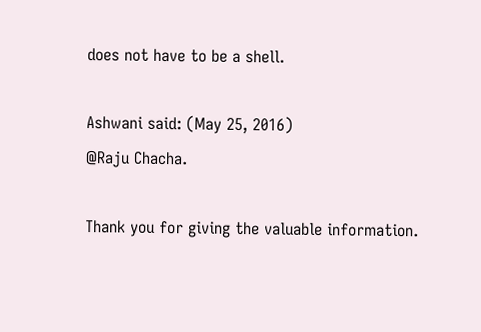does not have to be a shell.

Ashwani said: (May 25, 2016)
@Raju Chacha.

Thank you for giving the valuable information.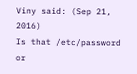Viny said: (Sep 21, 2016)
Is that /etc/password or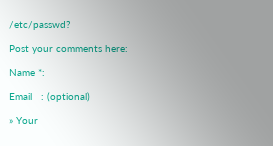/etc/passwd?

Post your comments here:

Name *:

Email   : (optional)

» Your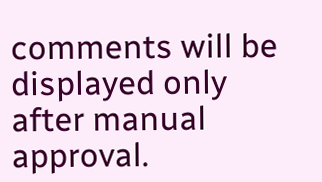comments will be displayed only after manual approval.